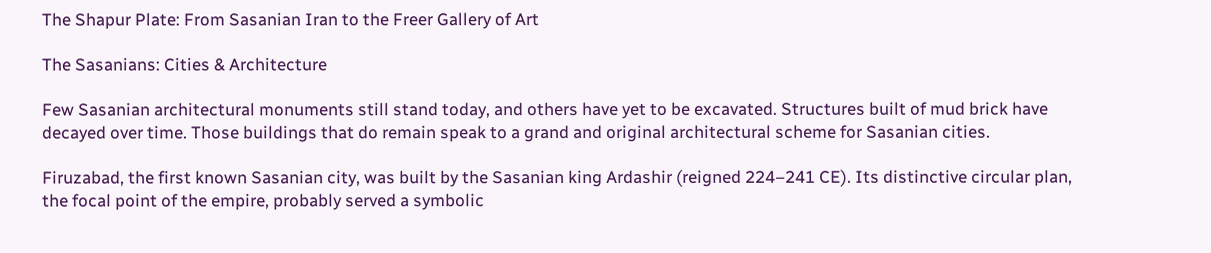The Shapur Plate: From Sasanian Iran to the Freer Gallery of Art

The Sasanians: Cities & Architecture

Few Sasanian architectural monuments still stand today, and others have yet to be excavated. Structures built of mud brick have decayed over time. Those buildings that do remain speak to a grand and original architectural scheme for Sasanian cities.

Firuzabad, the first known Sasanian city, was built by the Sasanian king Ardashir (reigned 224–241 CE). Its distinctive circular plan, the focal point of the empire, probably served a symbolic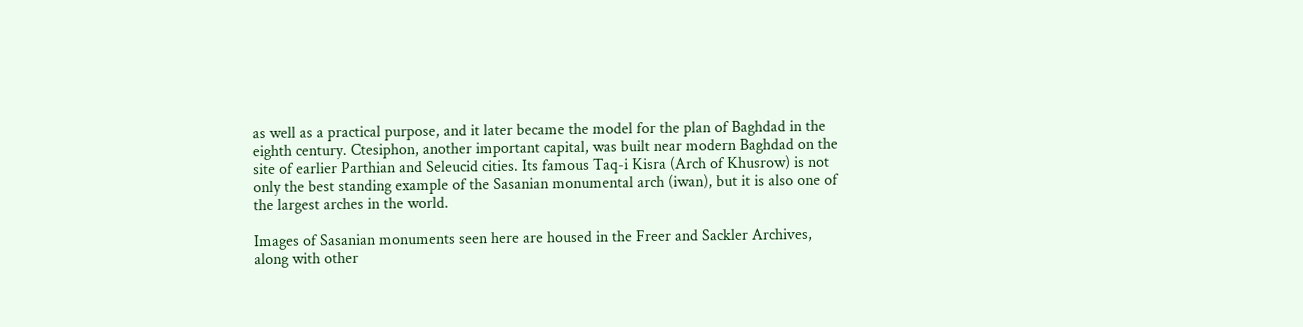as well as a practical purpose, and it later became the model for the plan of Baghdad in the eighth century. Ctesiphon, another important capital, was built near modern Baghdad on the site of earlier Parthian and Seleucid cities. Its famous Taq-i Kisra (Arch of Khusrow) is not only the best standing example of the Sasanian monumental arch (iwan), but it is also one of the largest arches in the world.

Images of Sasanian monuments seen here are housed in the Freer and Sackler Archives, along with other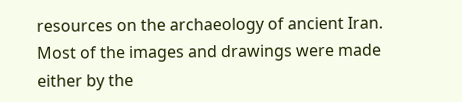resources on the archaeology of ancient Iran. Most of the images and drawings were made either by the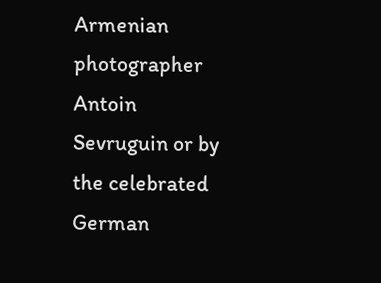Armenian photographer Antoin Sevruguin or by the celebrated German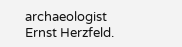archaeologist Ernst Herzfeld.